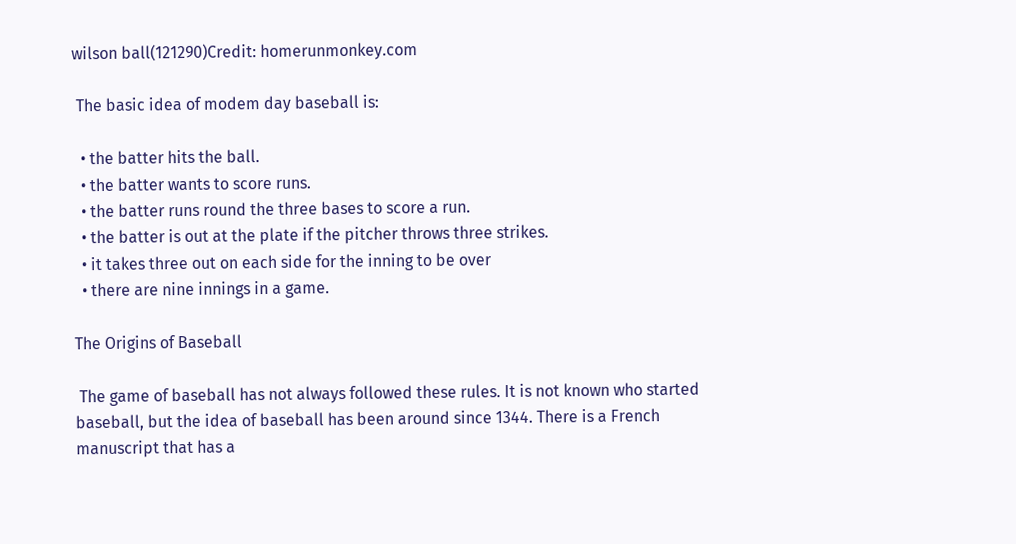wilson ball(121290)Credit: homerunmonkey.com

 The basic idea of modem day baseball is:

  • the batter hits the ball.
  • the batter wants to score runs.
  • the batter runs round the three bases to score a run.
  • the batter is out at the plate if the pitcher throws three strikes.
  • it takes three out on each side for the inning to be over
  • there are nine innings in a game.

The Origins of Baseball

 The game of baseball has not always followed these rules. It is not known who started baseball, but the idea of baseball has been around since 1344. There is a French manuscript that has a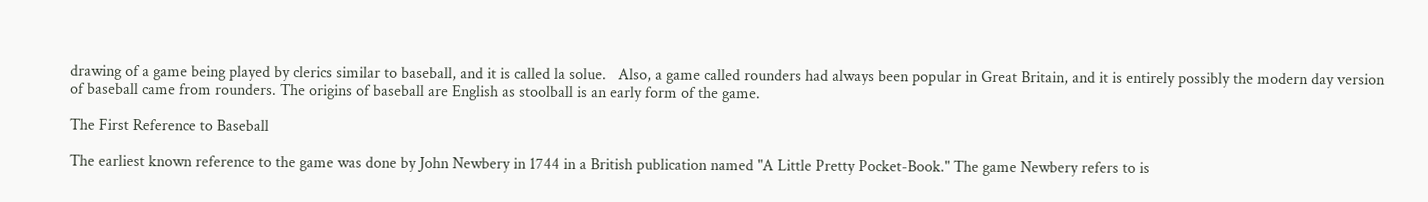drawing of a game being played by clerics similar to baseball, and it is called la solue.   Also, a game called rounders had always been popular in Great Britain, and it is entirely possibly the modern day version of baseball came from rounders. The origins of baseball are English as stoolball is an early form of the game.

The First Reference to Baseball

The earliest known reference to the game was done by John Newbery in 1744 in a British publication named "A Little Pretty Pocket-Book." The game Newbery refers to is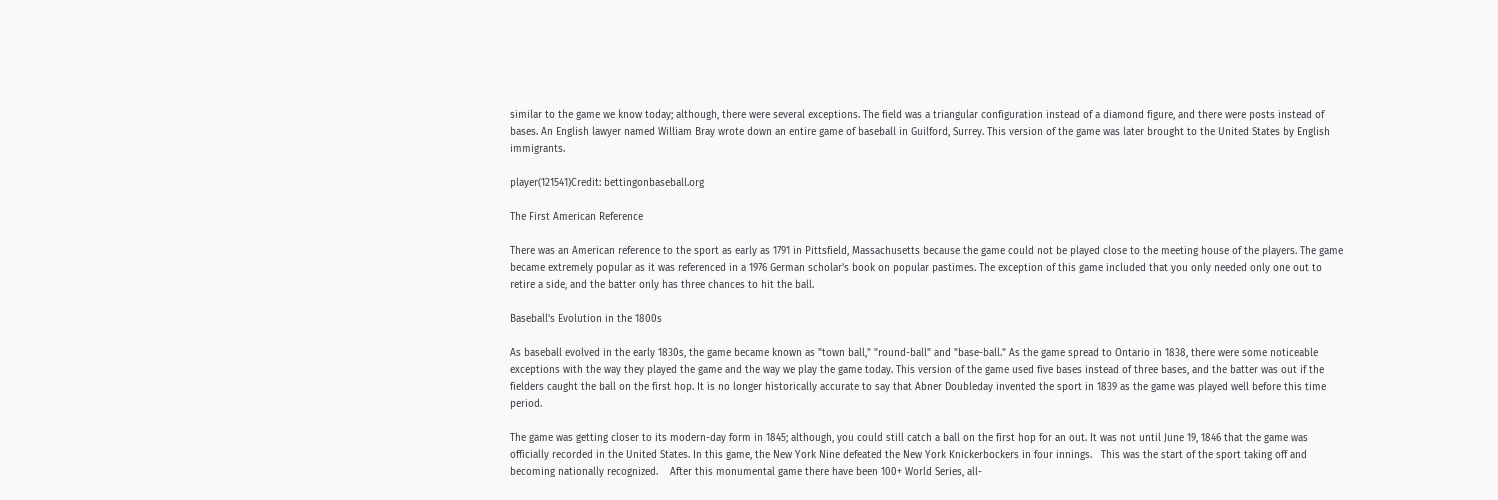similar to the game we know today; although, there were several exceptions. The field was a triangular configuration instead of a diamond figure, and there were posts instead of bases. An English lawyer named William Bray wrote down an entire game of baseball in Guilford, Surrey. This version of the game was later brought to the United States by English immigrants.

player(121541)Credit: bettingonbaseball.org

The First American Reference

There was an American reference to the sport as early as 1791 in Pittsfield, Massachusetts because the game could not be played close to the meeting house of the players. The game became extremely popular as it was referenced in a 1976 German scholar's book on popular pastimes. The exception of this game included that you only needed only one out to retire a side, and the batter only has three chances to hit the ball.

Baseball's Evolution in the 1800s

As baseball evolved in the early 1830s, the game became known as "town ball," "round-ball" and "base-ball." As the game spread to Ontario in 1838, there were some noticeable exceptions with the way they played the game and the way we play the game today. This version of the game used five bases instead of three bases, and the batter was out if the fielders caught the ball on the first hop. It is no longer historically accurate to say that Abner Doubleday invented the sport in 1839 as the game was played well before this time period.

The game was getting closer to its modern-day form in 1845; although, you could still catch a ball on the first hop for an out. It was not until June 19, 1846 that the game was officially recorded in the United States. In this game, the New York Nine defeated the New York Knickerbockers in four innings.   This was the start of the sport taking off and becoming nationally recognized.    After this monumental game there have been 100+ World Series, all-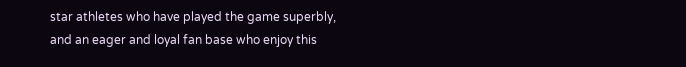star athletes who have played the game superbly, and an eager and loyal fan base who enjoy this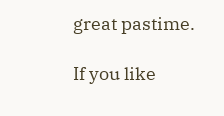great pastime.

If you like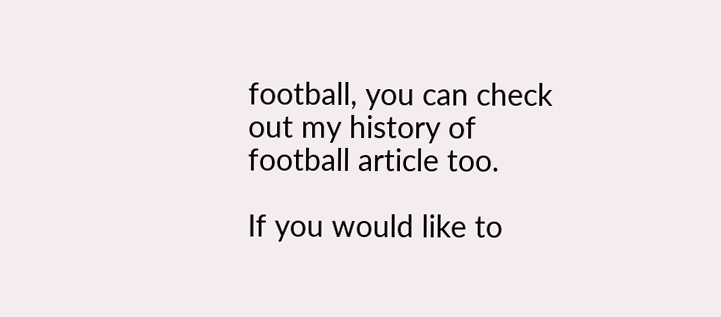football, you can check out my history of football article too.

If you would like to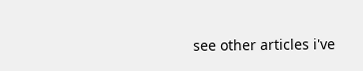see other articles i've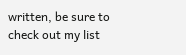written, be sure to check out my list